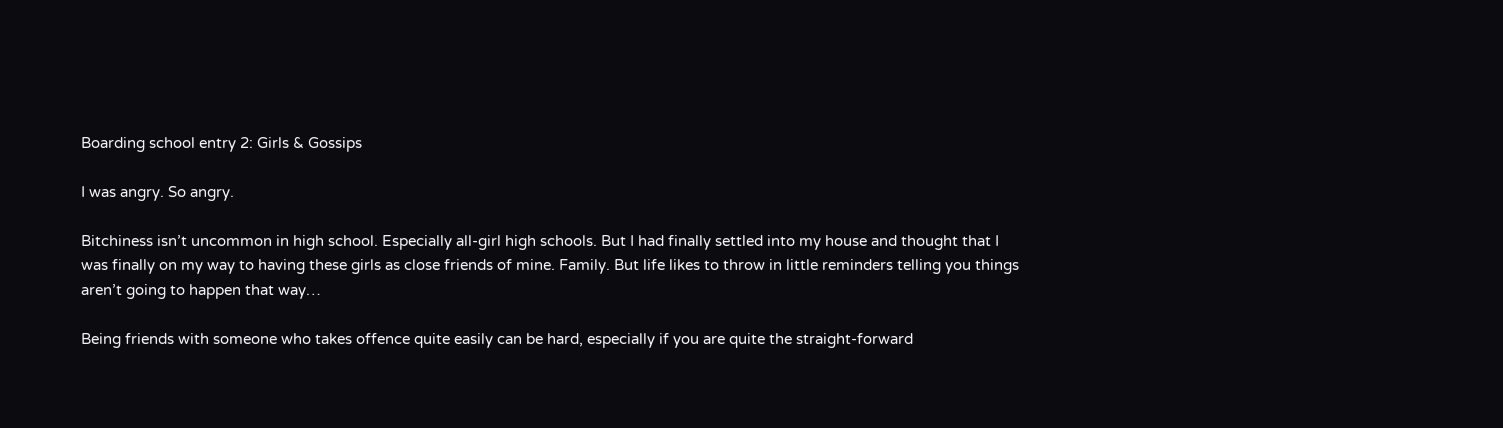Boarding school entry 2: Girls & Gossips

I was angry. So angry.

Bitchiness isn’t uncommon in high school. Especially all-girl high schools. But I had finally settled into my house and thought that I was finally on my way to having these girls as close friends of mine. Family. But life likes to throw in little reminders telling you things aren’t going to happen that way…

Being friends with someone who takes offence quite easily can be hard, especially if you are quite the straight-forward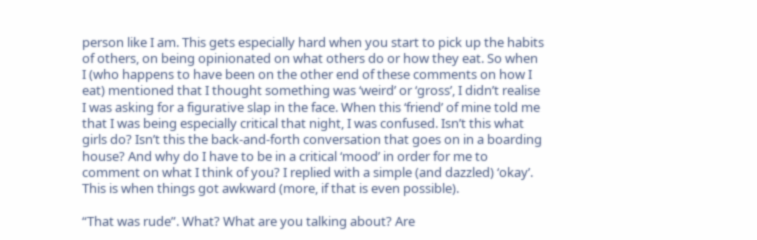person like I am. This gets especially hard when you start to pick up the habits of others, on being opinionated on what others do or how they eat. So when I (who happens to have been on the other end of these comments on how I eat) mentioned that I thought something was ‘weird’ or ‘gross’, I didn’t realise I was asking for a figurative slap in the face. When this ‘friend’ of mine told me that I was being especially critical that night, I was confused. Isn’t this what girls do? Isn’t this the back-and-forth conversation that goes on in a boarding house? And why do I have to be in a critical ‘mood’ in order for me to comment on what I think of you? I replied with a simple (and dazzled) ‘okay’. This is when things got awkward (more, if that is even possible).

“That was rude”. What? What are you talking about? Are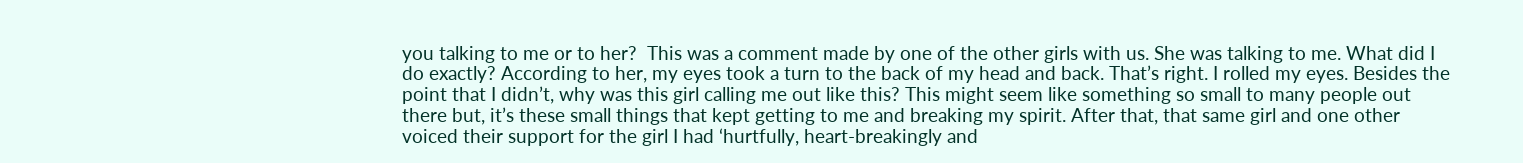you talking to me or to her?  This was a comment made by one of the other girls with us. She was talking to me. What did I do exactly? According to her, my eyes took a turn to the back of my head and back. That’s right. I rolled my eyes. Besides the point that I didn’t, why was this girl calling me out like this? This might seem like something so small to many people out there but, it’s these small things that kept getting to me and breaking my spirit. After that, that same girl and one other voiced their support for the girl I had ‘hurtfully, heart-breakingly and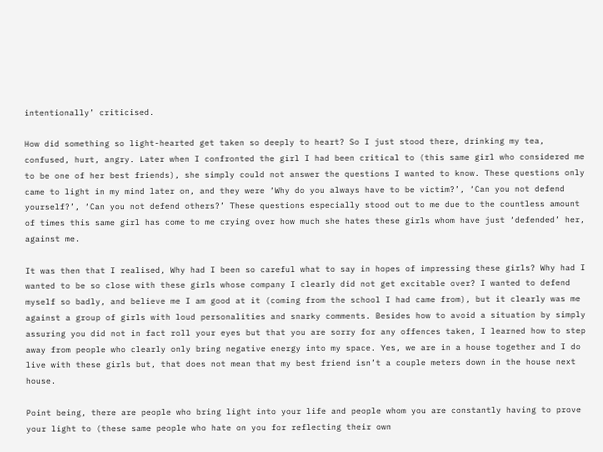intentionally’ criticised.

How did something so light-hearted get taken so deeply to heart? So I just stood there, drinking my tea, confused, hurt, angry. Later when I confronted the girl I had been critical to (this same girl who considered me to be one of her best friends), she simply could not answer the questions I wanted to know. These questions only came to light in my mind later on, and they were ‘Why do you always have to be victim?’, ‘Can you not defend yourself?’, ‘Can you not defend others?’ These questions especially stood out to me due to the countless amount of times this same girl has come to me crying over how much she hates these girls whom have just ‘defended’ her, against me.

It was then that I realised, Why had I been so careful what to say in hopes of impressing these girls? Why had I wanted to be so close with these girls whose company I clearly did not get excitable over? I wanted to defend myself so badly, and believe me I am good at it (coming from the school I had came from), but it clearly was me against a group of girls with loud personalities and snarky comments. Besides how to avoid a situation by simply assuring you did not in fact roll your eyes but that you are sorry for any offences taken, I learned how to step away from people who clearly only bring negative energy into my space. Yes, we are in a house together and I do live with these girls but, that does not mean that my best friend isn’t a couple meters down in the house next house.

Point being, there are people who bring light into your life and people whom you are constantly having to prove your light to (these same people who hate on you for reflecting their own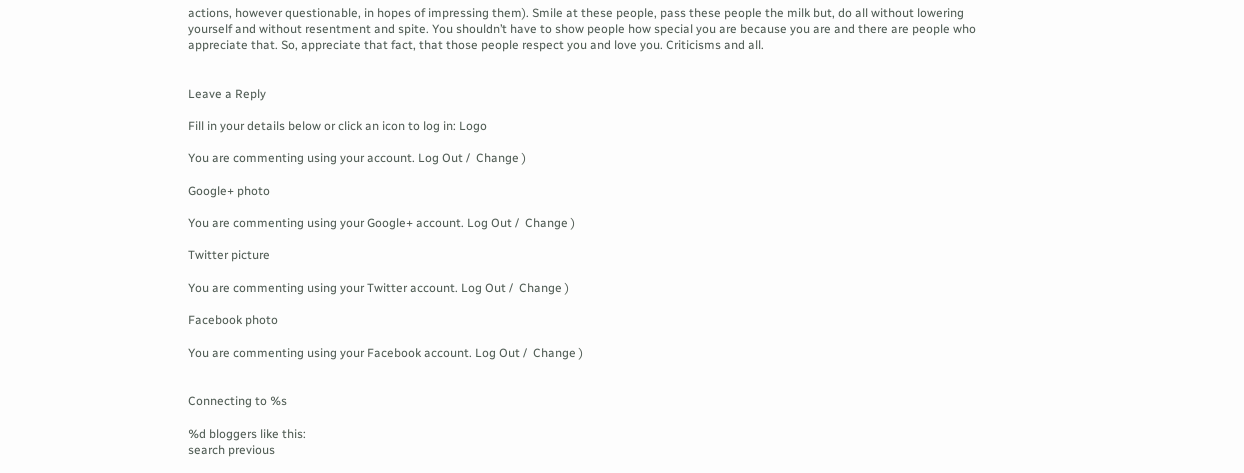actions, however questionable, in hopes of impressing them). Smile at these people, pass these people the milk but, do all without lowering yourself and without resentment and spite. You shouldn’t have to show people how special you are because you are and there are people who appreciate that. So, appreciate that fact, that those people respect you and love you. Criticisms and all.


Leave a Reply

Fill in your details below or click an icon to log in: Logo

You are commenting using your account. Log Out /  Change )

Google+ photo

You are commenting using your Google+ account. Log Out /  Change )

Twitter picture

You are commenting using your Twitter account. Log Out /  Change )

Facebook photo

You are commenting using your Facebook account. Log Out /  Change )


Connecting to %s

%d bloggers like this:
search previous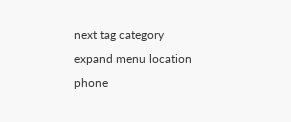next tag category expand menu location phone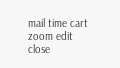mail time cart zoom edit close